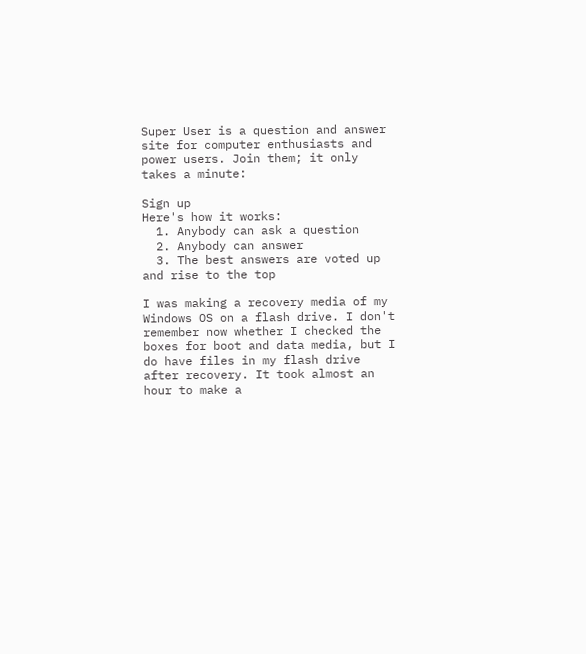Super User is a question and answer site for computer enthusiasts and power users. Join them; it only takes a minute:

Sign up
Here's how it works:
  1. Anybody can ask a question
  2. Anybody can answer
  3. The best answers are voted up and rise to the top

I was making a recovery media of my Windows OS on a flash drive. I don't remember now whether I checked the boxes for boot and data media, but I do have files in my flash drive after recovery. It took almost an hour to make a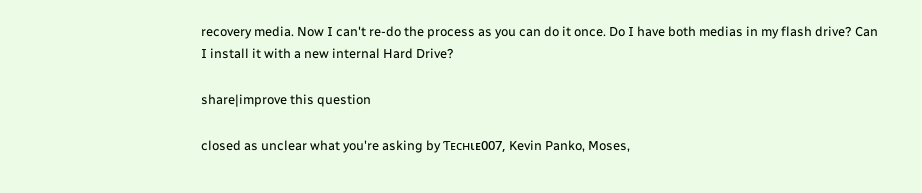recovery media. Now I can't re-do the process as you can do it once. Do I have both medias in my flash drive? Can I install it with a new internal Hard Drive?

share|improve this question

closed as unclear what you're asking by Ƭᴇcʜιᴇ007, Kevin Panko, Moses,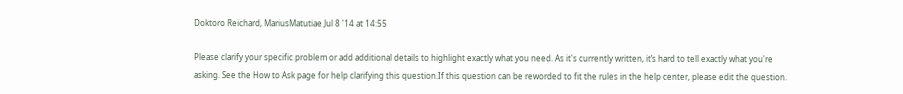Doktoro Reichard, MariusMatutiae Jul 8 '14 at 14:55

Please clarify your specific problem or add additional details to highlight exactly what you need. As it's currently written, it’s hard to tell exactly what you're asking. See the How to Ask page for help clarifying this question.If this question can be reworded to fit the rules in the help center, please edit the question.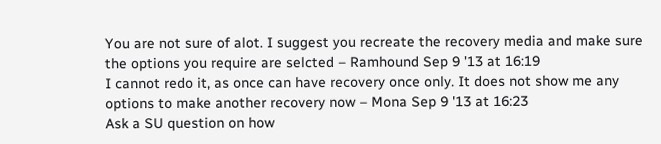You are not sure of alot. I suggest you recreate the recovery media and make sure the options you require are selcted – Ramhound Sep 9 '13 at 16:19
I cannot redo it, as once can have recovery once only. It does not show me any options to make another recovery now – Mona Sep 9 '13 at 16:23
Ask a SU question on how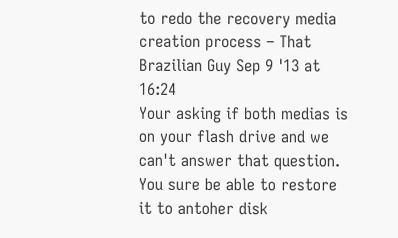to redo the recovery media creation process – That Brazilian Guy Sep 9 '13 at 16:24
Your asking if both medias is on your flash drive and we can't answer that question. You sure be able to restore it to antoher disk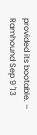provided its bootable. – Ramhound Sep 9 '13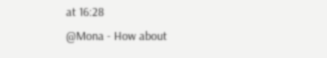at 16:28
@Mona - How about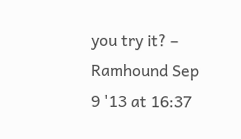you try it? – Ramhound Sep 9 '13 at 16:37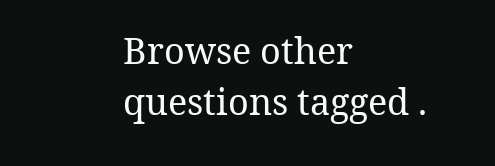Browse other questions tagged .